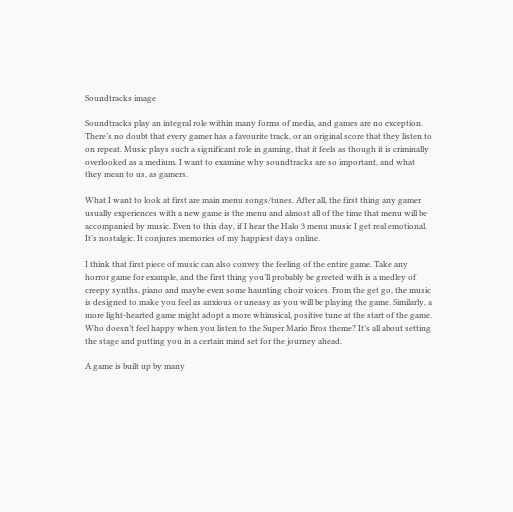Soundtracks image

Soundtracks play an integral role within many forms of media, and games are no exception. There’s no doubt that every gamer has a favourite track, or an original score that they listen to on repeat. Music plays such a significant role in gaming, that it feels as though it is criminally overlooked as a medium. I want to examine why soundtracks are so important, and what they mean to us, as gamers.

What I want to look at first are main menu songs/tunes. After all, the first thing any gamer usually experiences with a new game is the menu and almost all of the time that menu will be accompanied by music. Even to this day, if I hear the Halo 3 menu music I get real emotional. It’s nostalgic. It conjures memories of my happiest days online.

I think that first piece of music can also convey the feeling of the entire game. Take any horror game for example, and the first thing you’ll probably be greeted with is a medley of creepy synths, piano and maybe even some haunting choir voices. From the get go, the music is designed to make you feel as anxious or uneasy as you will be playing the game. Similarly, a more light-hearted game might adopt a more whimsical, positive tune at the start of the game. Who doesn’t feel happy when you listen to the Super Mario Bros theme? It’s all about setting the stage and putting you in a certain mind set for the journey ahead.

A game is built up by many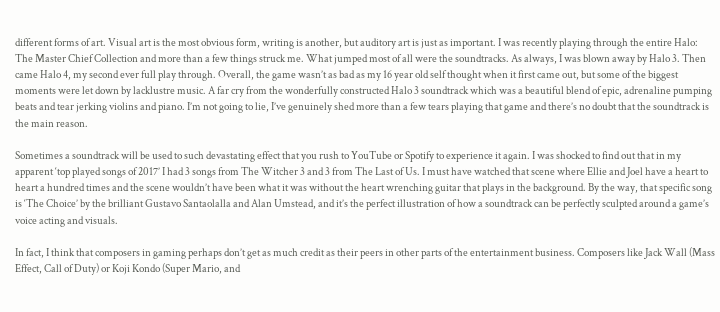different forms of art. Visual art is the most obvious form, writing is another, but auditory art is just as important. I was recently playing through the entire Halo: The Master Chief Collection and more than a few things struck me. What jumped most of all were the soundtracks. As always, I was blown away by Halo 3. Then came Halo 4, my second ever full play through. Overall, the game wasn’t as bad as my 16 year old self thought when it first came out, but some of the biggest moments were let down by lacklustre music. A far cry from the wonderfully constructed Halo 3 soundtrack which was a beautiful blend of epic, adrenaline pumping beats and tear jerking violins and piano. I’m not going to lie, I’ve genuinely shed more than a few tears playing that game and there’s no doubt that the soundtrack is the main reason.

Sometimes a soundtrack will be used to such devastating effect that you rush to YouTube or Spotify to experience it again. I was shocked to find out that in my apparent ‘top played songs of 2017’ I had 3 songs from The Witcher 3 and 3 from The Last of Us. I must have watched that scene where Ellie and Joel have a heart to heart a hundred times and the scene wouldn’t have been what it was without the heart wrenching guitar that plays in the background. By the way, that specific song is ‘The Choice’ by the brilliant Gustavo Santaolalla and Alan Umstead, and it’s the perfect illustration of how a soundtrack can be perfectly sculpted around a game’s voice acting and visuals.

In fact, I think that composers in gaming perhaps don’t get as much credit as their peers in other parts of the entertainment business. Composers like Jack Wall (Mass Effect, Call of Duty) or Koji Kondo (Super Mario, and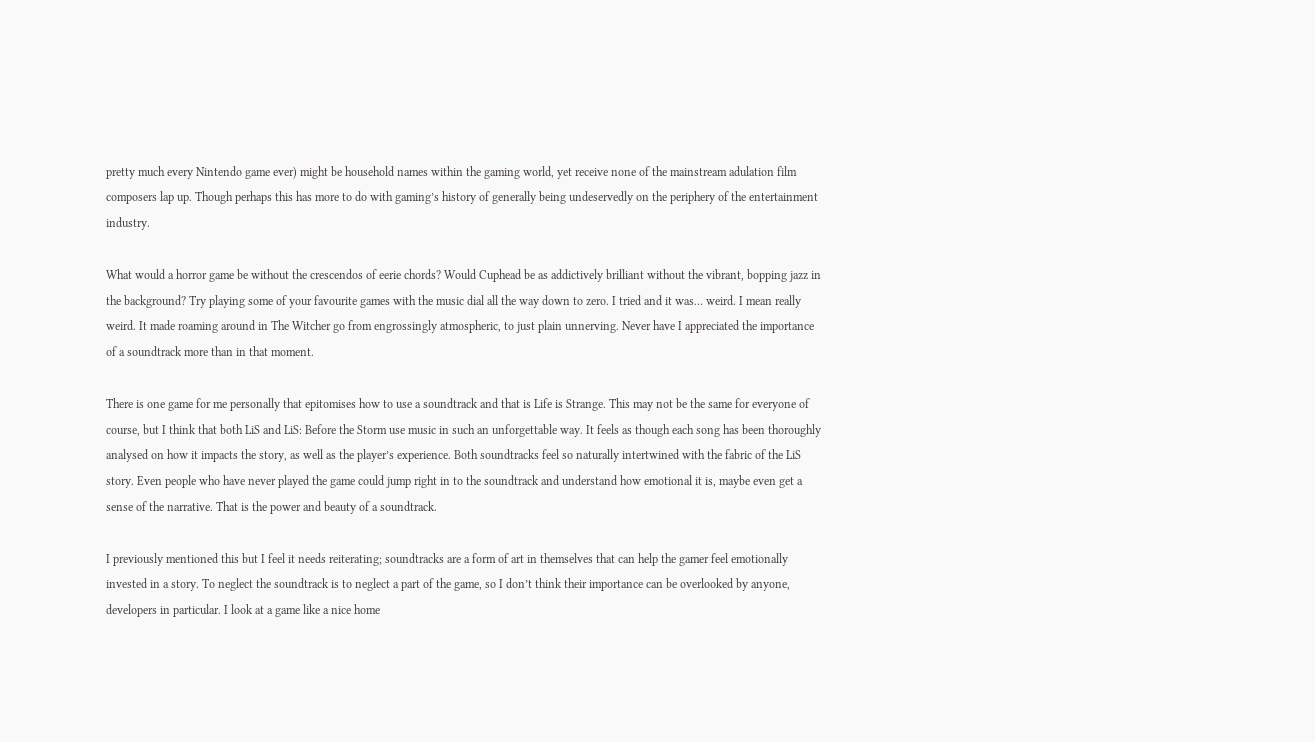pretty much every Nintendo game ever) might be household names within the gaming world, yet receive none of the mainstream adulation film composers lap up. Though perhaps this has more to do with gaming’s history of generally being undeservedly on the periphery of the entertainment industry.

What would a horror game be without the crescendos of eerie chords? Would Cuphead be as addictively brilliant without the vibrant, bopping jazz in the background? Try playing some of your favourite games with the music dial all the way down to zero. I tried and it was… weird. I mean really weird. It made roaming around in The Witcher go from engrossingly atmospheric, to just plain unnerving. Never have I appreciated the importance of a soundtrack more than in that moment.

There is one game for me personally that epitomises how to use a soundtrack and that is Life is Strange. This may not be the same for everyone of course, but I think that both LiS and LiS: Before the Storm use music in such an unforgettable way. It feels as though each song has been thoroughly analysed on how it impacts the story, as well as the player’s experience. Both soundtracks feel so naturally intertwined with the fabric of the LiS story. Even people who have never played the game could jump right in to the soundtrack and understand how emotional it is, maybe even get a sense of the narrative. That is the power and beauty of a soundtrack.

I previously mentioned this but I feel it needs reiterating; soundtracks are a form of art in themselves that can help the gamer feel emotionally invested in a story. To neglect the soundtrack is to neglect a part of the game, so I don’t think their importance can be overlooked by anyone, developers in particular. I look at a game like a nice home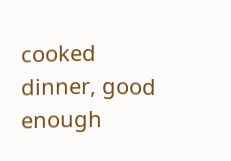cooked dinner, good enough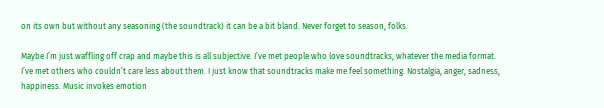on its own but without any seasoning (the soundtrack) it can be a bit bland. Never forget to season, folks.

Maybe I’m just waffling off crap and maybe this is all subjective. I’ve met people who love soundtracks, whatever the media format. I’ve met others who couldn’t care less about them. I just know that soundtracks make me feel something. Nostalgia, anger, sadness, happiness. Music invokes emotion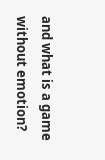and what is a game without emotion?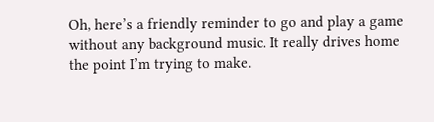Oh, here’s a friendly reminder to go and play a game without any background music. It really drives home the point I’m trying to make.